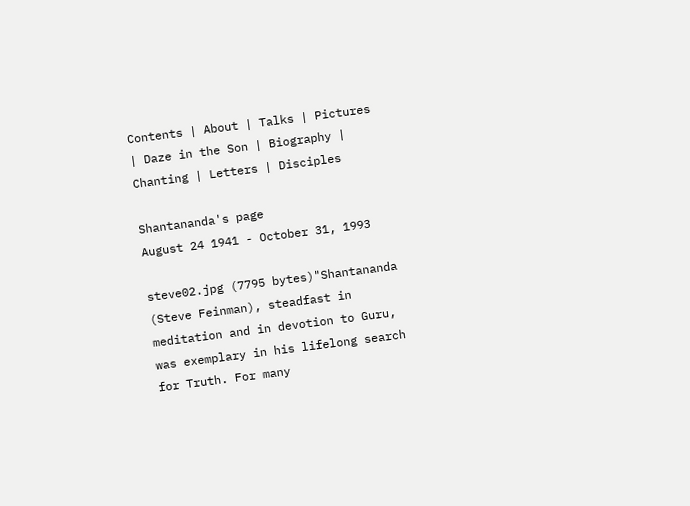Contents | About | Talks | Pictures | Daze in the Son | Biography | Chanting | Letters | Disciples

Shantananda's page
August 24 1941 - October 31, 1993

steve02.jpg (7795 bytes)"Shantananda (Steve Feinman), steadfast in meditation and in devotion to Guru, was exemplary in his lifelong search for Truth. For many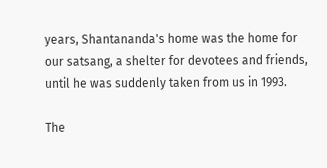years, Shantananda's home was the home for our satsang, a shelter for devotees and friends, until he was suddenly taken from us in 1993.

The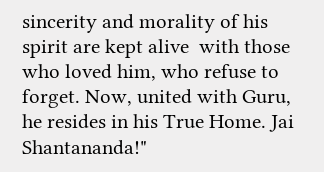sincerity and morality of his spirit are kept alive  with those who loved him, who refuse to forget. Now, united with Guru, he resides in his True Home. Jai Shantananda!"